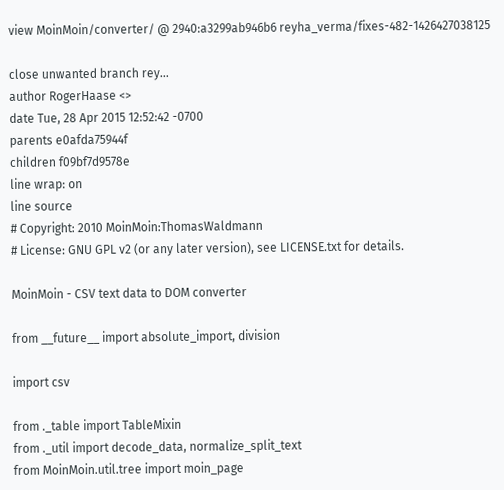view MoinMoin/converter/ @ 2940:a3299ab946b6 reyha_verma/fixes-482-1426427038125

close unwanted branch rey...
author RogerHaase <>
date Tue, 28 Apr 2015 12:52:42 -0700
parents e0afda75944f
children f09bf7d9578e
line wrap: on
line source
# Copyright: 2010 MoinMoin:ThomasWaldmann
# License: GNU GPL v2 (or any later version), see LICENSE.txt for details.

MoinMoin - CSV text data to DOM converter

from __future__ import absolute_import, division

import csv

from ._table import TableMixin
from ._util import decode_data, normalize_split_text
from MoinMoin.util.tree import moin_page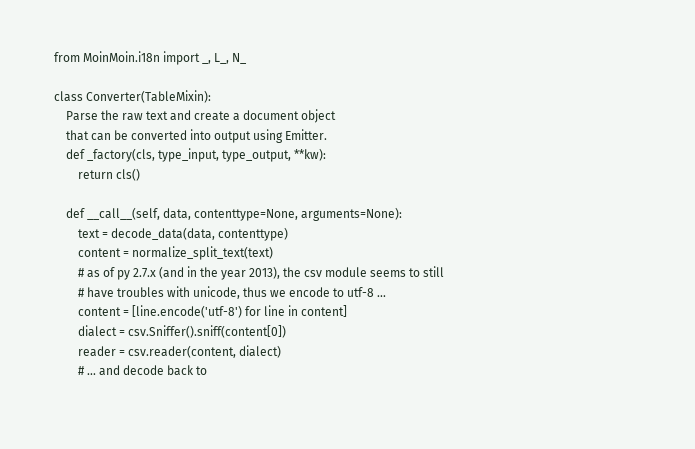from MoinMoin.i18n import _, L_, N_

class Converter(TableMixin):
    Parse the raw text and create a document object
    that can be converted into output using Emitter.
    def _factory(cls, type_input, type_output, **kw):
        return cls()

    def __call__(self, data, contenttype=None, arguments=None):
        text = decode_data(data, contenttype)
        content = normalize_split_text(text)
        # as of py 2.7.x (and in the year 2013), the csv module seems to still
        # have troubles with unicode, thus we encode to utf-8 ...
        content = [line.encode('utf-8') for line in content]
        dialect = csv.Sniffer().sniff(content[0])
        reader = csv.reader(content, dialect)
        # ... and decode back to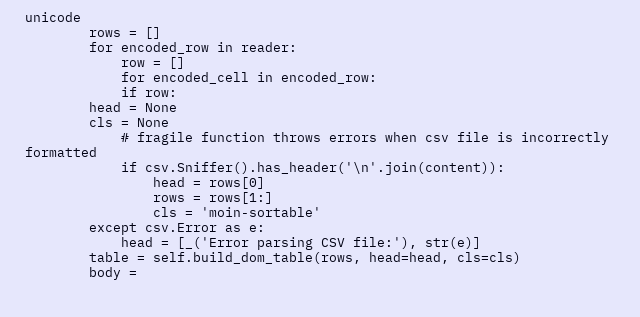unicode
        rows = []
        for encoded_row in reader:
            row = []
            for encoded_cell in encoded_row:
            if row:
        head = None
        cls = None
            # fragile function throws errors when csv file is incorrectly formatted
            if csv.Sniffer().has_header('\n'.join(content)):
                head = rows[0]
                rows = rows[1:]
                cls = 'moin-sortable'
        except csv.Error as e:
            head = [_('Error parsing CSV file:'), str(e)]
        table = self.build_dom_table(rows, head=head, cls=cls)
        body =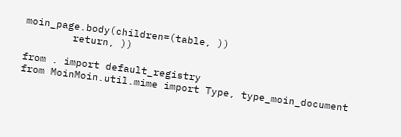moin_page.body(children=(table, ))
        return, ))

from . import default_registry
from MoinMoin.util.mime import Type, type_moin_document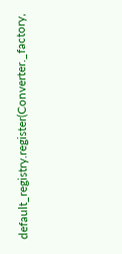default_registry.register(Converter._factory,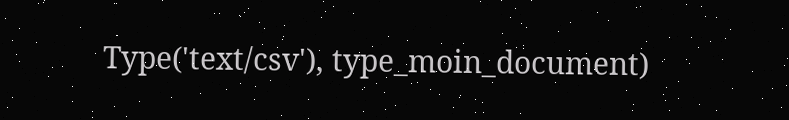Type('text/csv'), type_moin_document)